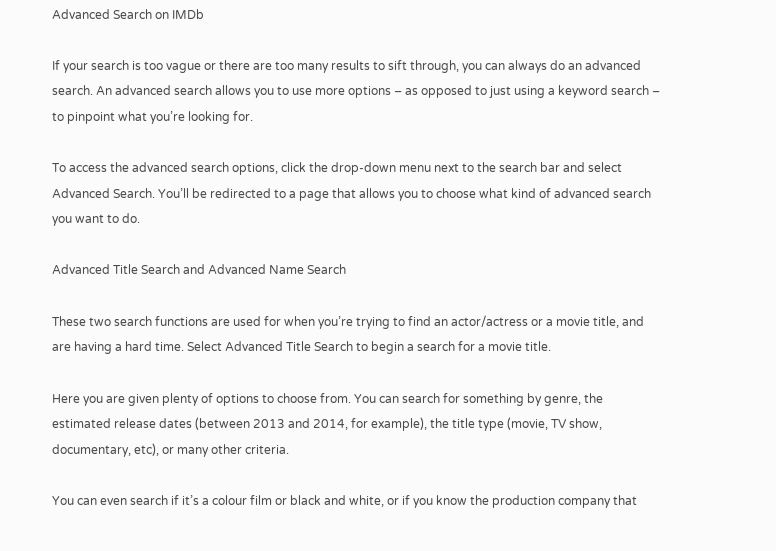Advanced Search on IMDb

If your search is too vague or there are too many results to sift through, you can always do an advanced search. An advanced search allows you to use more options – as opposed to just using a keyword search – to pinpoint what you’re looking for.

To access the advanced search options, click the drop-down menu next to the search bar and select Advanced Search. You’ll be redirected to a page that allows you to choose what kind of advanced search you want to do.

Advanced Title Search and Advanced Name Search

These two search functions are used for when you’re trying to find an actor/actress or a movie title, and are having a hard time. Select Advanced Title Search to begin a search for a movie title.

Here you are given plenty of options to choose from. You can search for something by genre, the estimated release dates (between 2013 and 2014, for example), the title type (movie, TV show, documentary, etc), or many other criteria.

You can even search if it’s a colour film or black and white, or if you know the production company that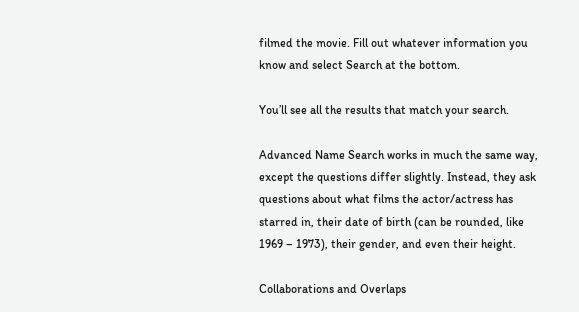filmed the movie. Fill out whatever information you know and select Search at the bottom.

You’ll see all the results that match your search.

Advanced Name Search works in much the same way, except the questions differ slightly. Instead, they ask questions about what films the actor/actress has starred in, their date of birth (can be rounded, like 1969 – 1973), their gender, and even their height.

Collaborations and Overlaps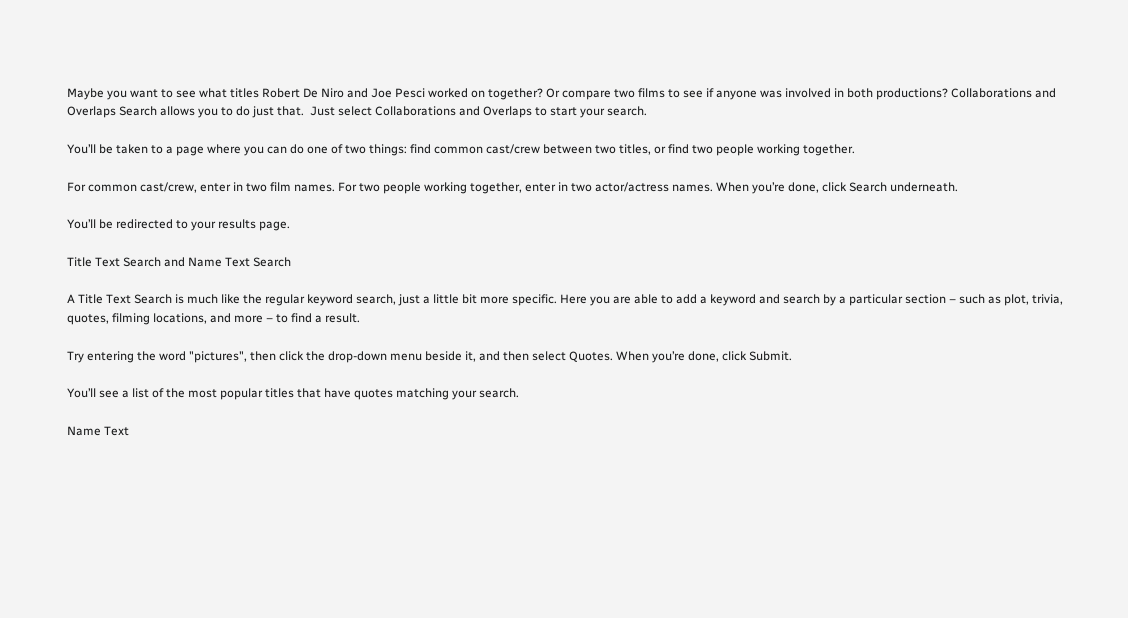Maybe you want to see what titles Robert De Niro and Joe Pesci worked on together? Or compare two films to see if anyone was involved in both productions? Collaborations and Overlaps Search allows you to do just that.  Just select Collaborations and Overlaps to start your search.

You’ll be taken to a page where you can do one of two things: find common cast/crew between two titles, or find two people working together.

For common cast/crew, enter in two film names. For two people working together, enter in two actor/actress names. When you’re done, click Search underneath.

You’ll be redirected to your results page.

Title Text Search and Name Text Search

A Title Text Search is much like the regular keyword search, just a little bit more specific. Here you are able to add a keyword and search by a particular section – such as plot, trivia, quotes, filming locations, and more – to find a result.

Try entering the word "pictures", then click the drop-down menu beside it, and then select Quotes. When you’re done, click Submit.

You’ll see a list of the most popular titles that have quotes matching your search.

Name Text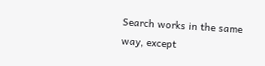Search works in the same way, except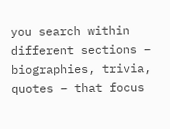you search within different sections – biographies, trivia, quotes – that focus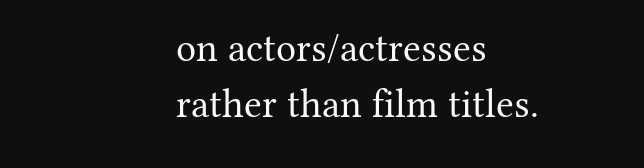on actors/actresses rather than film titles.